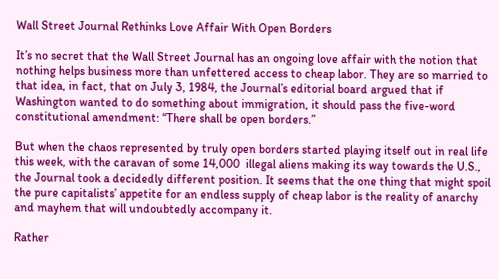Wall Street Journal Rethinks Love Affair With Open Borders

It’s no secret that the Wall Street Journal has an ongoing love affair with the notion that nothing helps business more than unfettered access to cheap labor. They are so married to that idea, in fact, that on July 3, 1984, the Journal’s editorial board argued that if Washington wanted to do something about immigration, it should pass the five-word constitutional amendment: “There shall be open borders.”

But when the chaos represented by truly open borders started playing itself out in real life this week, with the caravan of some 14,000  illegal aliens making its way towards the U.S., the Journal took a decidedly different position. It seems that the one thing that might spoil the pure capitalists’ appetite for an endless supply of cheap labor is the reality of anarchy and mayhem that will undoubtedly accompany it.

Rather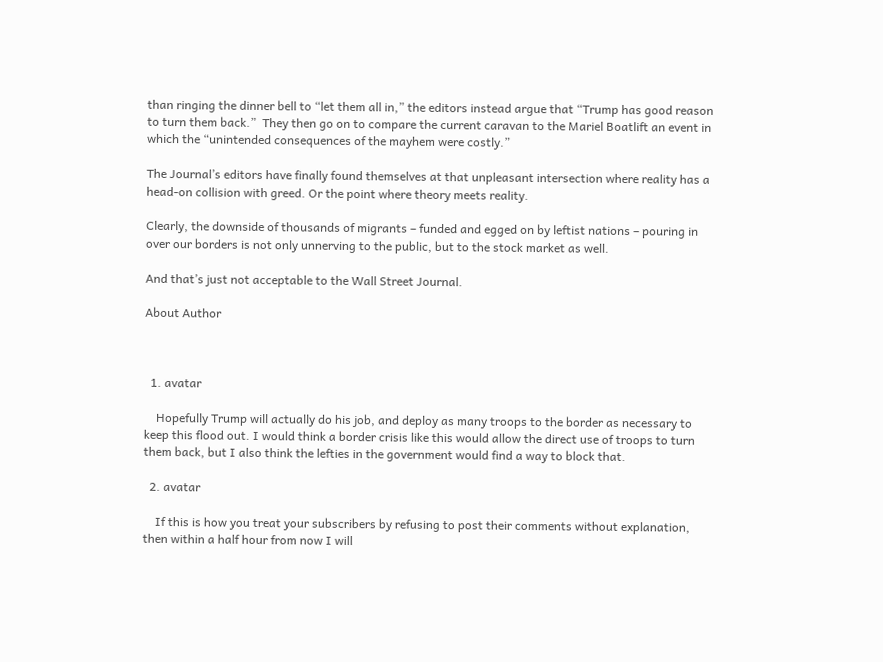than ringing the dinner bell to “let them all in,” the editors instead argue that “Trump has good reason to turn them back.”  They then go on to compare the current caravan to the Mariel Boatlift an event in which the “unintended consequences of the mayhem were costly.”

The Journal’s editors have finally found themselves at that unpleasant intersection where reality has a head-on collision with greed. Or the point where theory meets reality.

Clearly, the downside of thousands of migrants – funded and egged on by leftist nations – pouring in over our borders is not only unnerving to the public, but to the stock market as well.

And that’s just not acceptable to the Wall Street Journal.

About Author



  1. avatar

    Hopefully Trump will actually do his job, and deploy as many troops to the border as necessary to keep this flood out. I would think a border crisis like this would allow the direct use of troops to turn them back, but I also think the lefties in the government would find a way to block that.

  2. avatar

    If this is how you treat your subscribers by refusing to post their comments without explanation, then within a half hour from now I will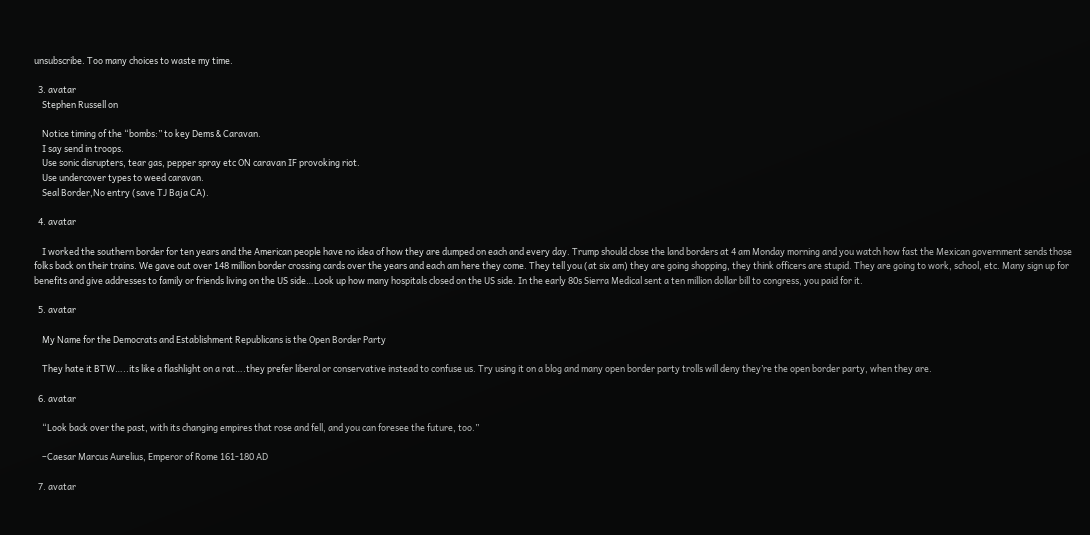unsubscribe. Too many choices to waste my time.

  3. avatar
    Stephen Russell on

    Notice timing of the “bombs:” to key Dems & Caravan.
    I say send in troops.
    Use sonic disrupters, tear gas, pepper spray etc ON caravan IF provoking riot.
    Use undercover types to weed caravan.
    Seal Border,No entry (save TJ Baja CA).

  4. avatar

    I worked the southern border for ten years and the American people have no idea of how they are dumped on each and every day. Trump should close the land borders at 4 am Monday morning and you watch how fast the Mexican government sends those folks back on their trains. We gave out over 148 million border crossing cards over the years and each am here they come. They tell you (at six am) they are going shopping, they think officers are stupid. They are going to work, school, etc. Many sign up for benefits and give addresses to family or friends living on the US side…Look up how many hospitals closed on the US side. In the early 80s Sierra Medical sent a ten million dollar bill to congress, you paid for it.

  5. avatar

    My Name for the Democrats and Establishment Republicans is the Open Border Party

    They hate it BTW…..its like a flashlight on a rat….they prefer liberal or conservative instead to confuse us. Try using it on a blog and many open border party trolls will deny they’re the open border party, when they are.

  6. avatar

    “Look back over the past, with its changing empires that rose and fell, and you can foresee the future, too.”

    –Caesar Marcus Aurelius, Emperor of Rome 161-180 AD

  7. avatar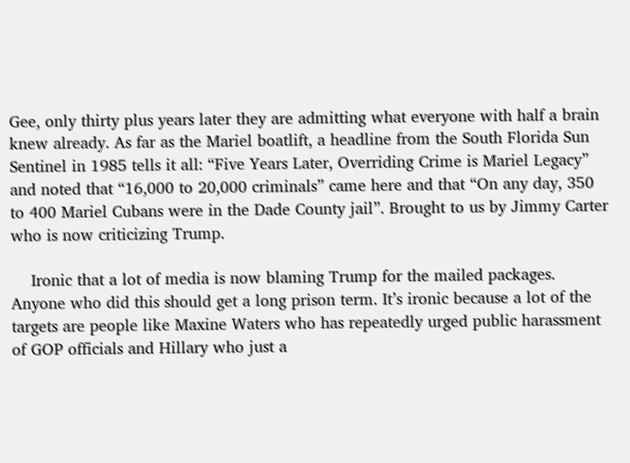Gee, only thirty plus years later they are admitting what everyone with half a brain knew already. As far as the Mariel boatlift, a headline from the South Florida Sun Sentinel in 1985 tells it all: “Five Years Later, Overriding Crime is Mariel Legacy” and noted that “16,000 to 20,000 criminals” came here and that “On any day, 350 to 400 Mariel Cubans were in the Dade County jail”. Brought to us by Jimmy Carter who is now criticizing Trump.

    Ironic that a lot of media is now blaming Trump for the mailed packages. Anyone who did this should get a long prison term. It’s ironic because a lot of the targets are people like Maxine Waters who has repeatedly urged public harassment of GOP officials and Hillary who just a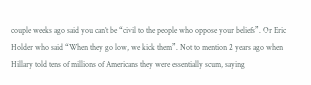couple weeks ago said you can’t be “civil to the people who oppose your beliefs”. Or Eric Holder who said “When they go low, we kick them”. Not to mention 2 years ago when Hillary told tens of millions of Americans they were essentially scum, saying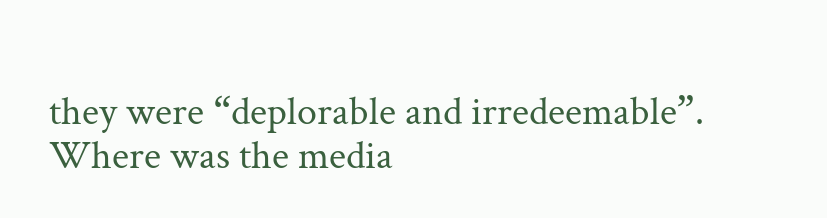they were “deplorable and irredeemable”. Where was the media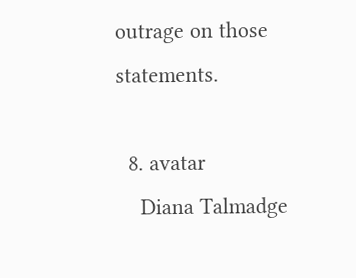outrage on those statements.

  8. avatar
    Diana Talmadge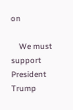on

    We must support President Trump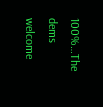100%…The dems welcome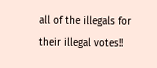all of the illegals for their illegal votes!!